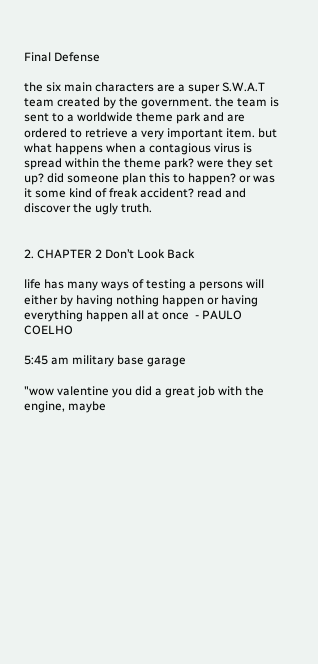Final Defense

the six main characters are a super S.W.A.T team created by the government. the team is sent to a worldwide theme park and are ordered to retrieve a very important item. but what happens when a contagious virus is spread within the theme park? were they set up? did someone plan this to happen? or was it some kind of freak accident? read and discover the ugly truth.


2. CHAPTER 2 Don’t Look Back

life has many ways of testing a persons will either by having nothing happen or having everything happen all at once  - PAULO  COELHO

5:45 am military base garage

"wow valentine you did a great job with the engine, maybe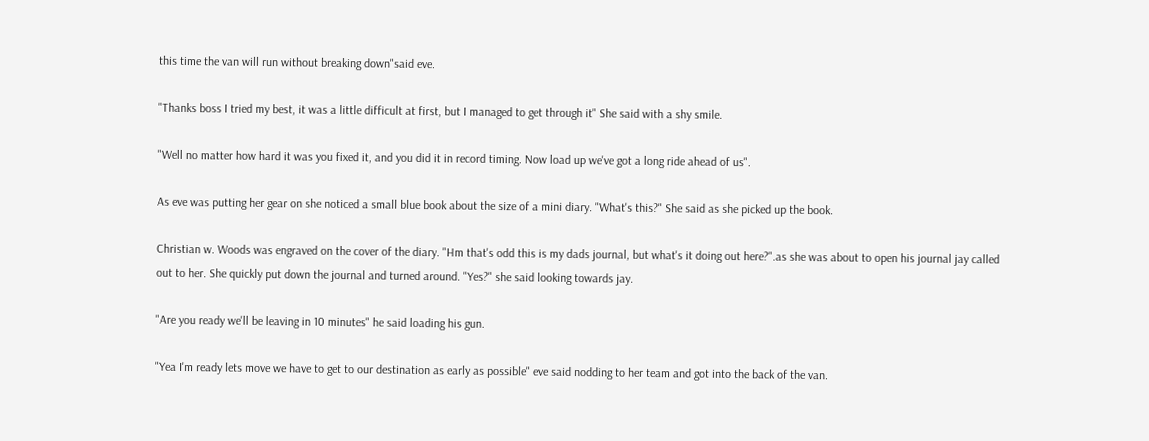this time the van will run without breaking down"said eve.

"Thanks boss I tried my best, it was a little difficult at first, but I managed to get through it" She said with a shy smile.

"Well no matter how hard it was you fixed it, and you did it in record timing. Now load up we've got a long ride ahead of us".

As eve was putting her gear on she noticed a small blue book about the size of a mini diary. "What's this?" She said as she picked up the book.

Christian w. Woods was engraved on the cover of the diary. "Hm that's odd this is my dads journal, but what's it doing out here?".as she was about to open his journal jay called out to her. She quickly put down the journal and turned around. "Yes?" she said looking towards jay.

"Are you ready we'll be leaving in 10 minutes" he said loading his gun.

"Yea I'm ready lets move we have to get to our destination as early as possible" eve said nodding to her team and got into the back of the van.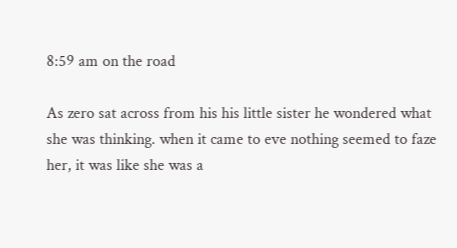8:59 am on the road

As zero sat across from his his little sister he wondered what she was thinking. when it came to eve nothing seemed to faze her, it was like she was a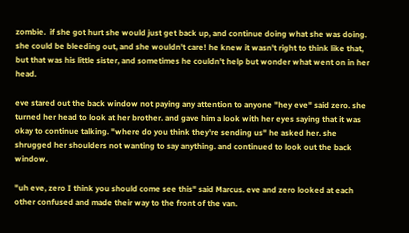zombie.  if she got hurt she would just get back up, and continue doing what she was doing. she could be bleeding out, and she wouldn't care! he knew it wasn't right to think like that, but that was his little sister, and sometimes he couldn't help but wonder what went on in her head.

eve stared out the back window not paying any attention to anyone "hey eve" said zero. she turned her head to look at her brother. and gave him a look with her eyes saying that it was okay to continue talking. "where do you think they're sending us" he asked her. she shrugged her shoulders not wanting to say anything. and continued to look out the back window.

"uh eve, zero I think you should come see this" said Marcus. eve and zero looked at each other confused and made their way to the front of the van.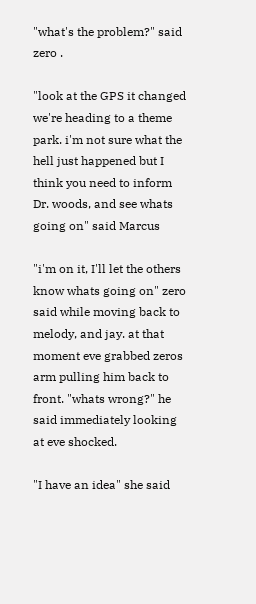"what's the problem?" said zero .

"look at the GPS it changed we're heading to a theme park. i'm not sure what the hell just happened but I think you need to inform Dr. woods, and see whats going on" said Marcus

"i'm on it, I'll let the others know whats going on" zero said while moving back to melody, and jay. at that moment eve grabbed zeros arm pulling him back to front. "whats wrong?" he said immediately looking at eve shocked.

"I have an idea" she said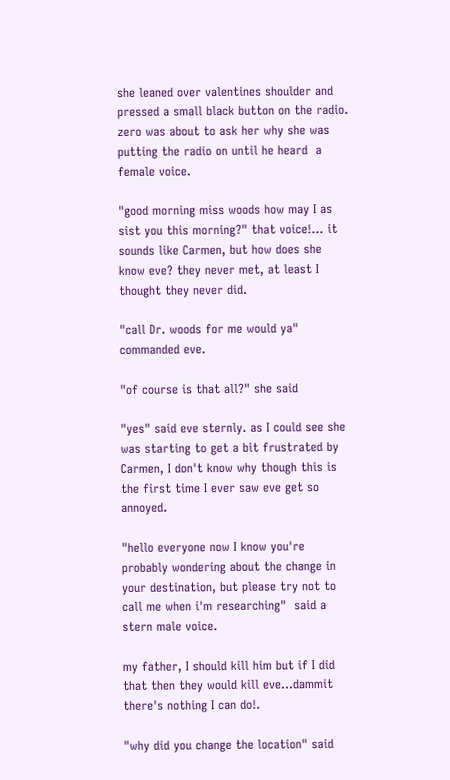she leaned over valentines shoulder and pressed a small black button on the radio. zero was about to ask her why she was putting the radio on until he heard  a female voice.

"good morning miss woods how may I as sist you this morning?" that voice!... it sounds like Carmen, but how does she know eve? they never met, at least I thought they never did.

"call Dr. woods for me would ya" commanded eve.

"of course is that all?" she said

"yes" said eve sternly. as I could see she was starting to get a bit frustrated by Carmen, I don't know why though this is the first time I ever saw eve get so annoyed.

"hello everyone now I know you're probably wondering about the change in your destination, but please try not to call me when i'm researching"  said a stern male voice.

my father, I should kill him but if I did that then they would kill eve...dammit there's nothing I can do!.

"why did you change the location" said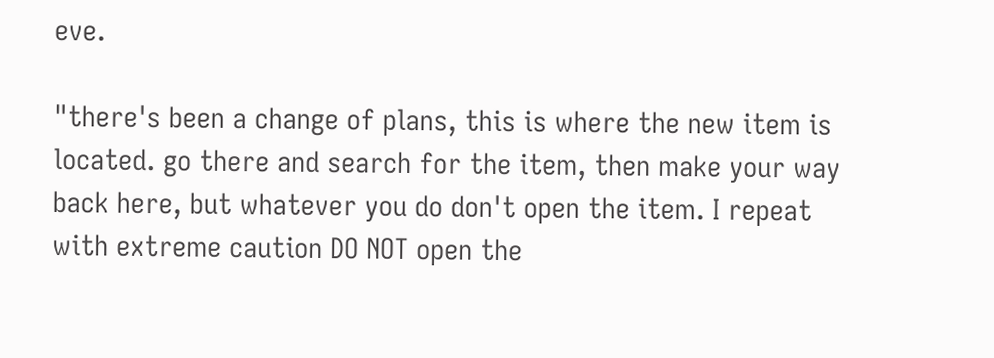eve.

"there's been a change of plans, this is where the new item is located. go there and search for the item, then make your way back here, but whatever you do don't open the item. I repeat with extreme caution DO NOT open the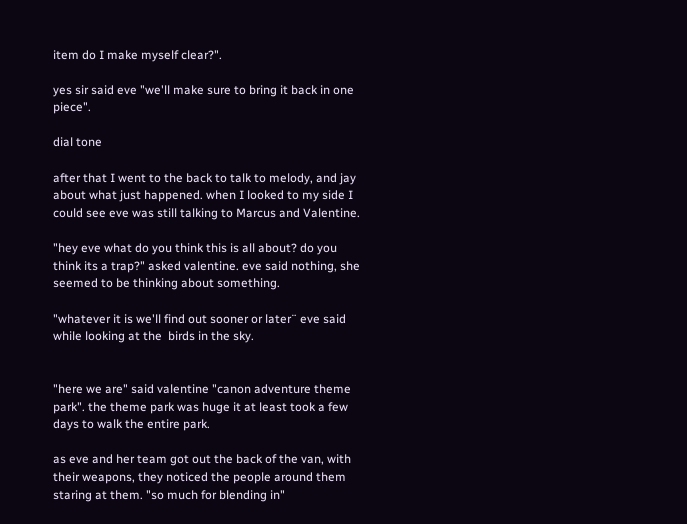item do I make myself clear?".

yes sir said eve "we'll make sure to bring it back in one piece".

dial tone

after that I went to the back to talk to melody, and jay about what just happened. when I looked to my side I could see eve was still talking to Marcus and Valentine.

"hey eve what do you think this is all about? do you think its a trap?" asked valentine. eve said nothing, she seemed to be thinking about something.

"whatever it is we'll find out sooner or later¨ eve said while looking at the  birds in the sky.


"here we are" said valentine "canon adventure theme park". the theme park was huge it at least took a few days to walk the entire park.

as eve and her team got out the back of the van, with their weapons, they noticed the people around them staring at them. "so much for blending in"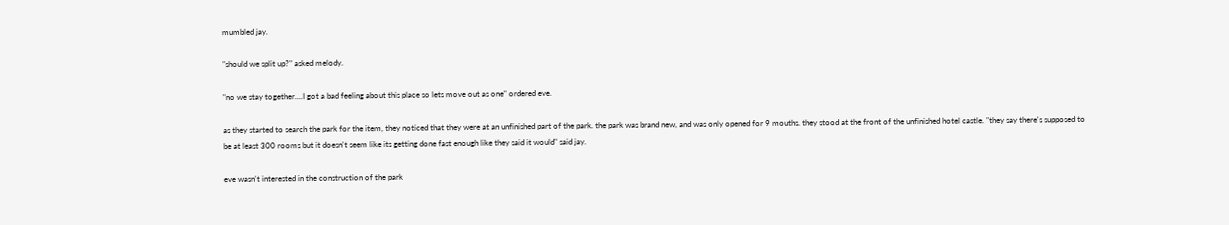mumbled jay.

"should we split up?" asked melody.

"no we stay together....I got a bad feeling about this place so lets move out as one" ordered eve.

as they started to search the park for the item, they noticed that they were at an unfinished part of the park. the park was brand new, and was only opened for 9 mouths. they stood at the front of the unfinished hotel castle. "they say there's supposed to be at least 300 rooms but it doesn't seem like its getting done fast enough like they said it would" said jay.

eve wasn't interested in the construction of the park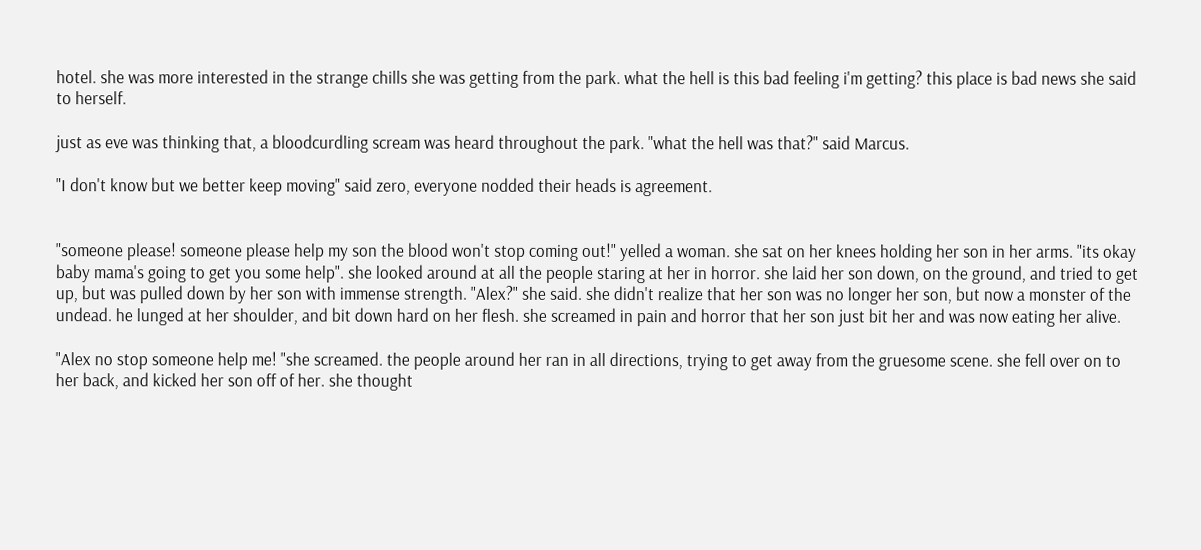hotel. she was more interested in the strange chills she was getting from the park. what the hell is this bad feeling i'm getting? this place is bad news she said to herself.

just as eve was thinking that, a bloodcurdling scream was heard throughout the park. "what the hell was that?" said Marcus.

"I don't know but we better keep moving" said zero, everyone nodded their heads is agreement.


"someone please! someone please help my son the blood won't stop coming out!" yelled a woman. she sat on her knees holding her son in her arms. "its okay baby mama's going to get you some help". she looked around at all the people staring at her in horror. she laid her son down, on the ground, and tried to get up, but was pulled down by her son with immense strength. "Alex?" she said. she didn't realize that her son was no longer her son, but now a monster of the undead. he lunged at her shoulder, and bit down hard on her flesh. she screamed in pain and horror that her son just bit her and was now eating her alive.

"Alex no stop someone help me! "she screamed. the people around her ran in all directions, trying to get away from the gruesome scene. she fell over on to her back, and kicked her son off of her. she thought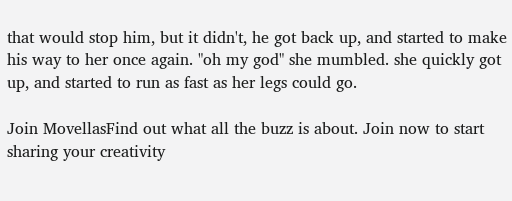that would stop him, but it didn't, he got back up, and started to make his way to her once again. "oh my god" she mumbled. she quickly got up, and started to run as fast as her legs could go.

Join MovellasFind out what all the buzz is about. Join now to start sharing your creativity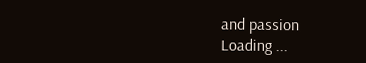and passion
Loading ...